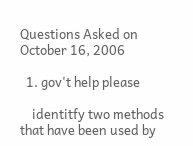Questions Asked on
October 16, 2006

  1. gov't help please

    identitfy two methods that have been used by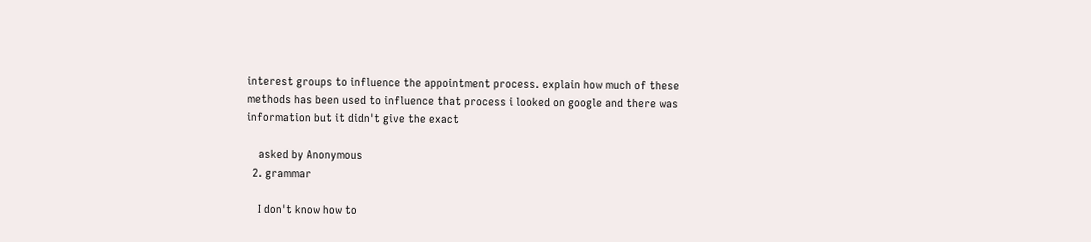interest groups to influence the appointment process. explain how much of these methods has been used to influence that process i looked on google and there was information but it didn't give the exact

    asked by Anonymous
  2. grammar

    I don't know how to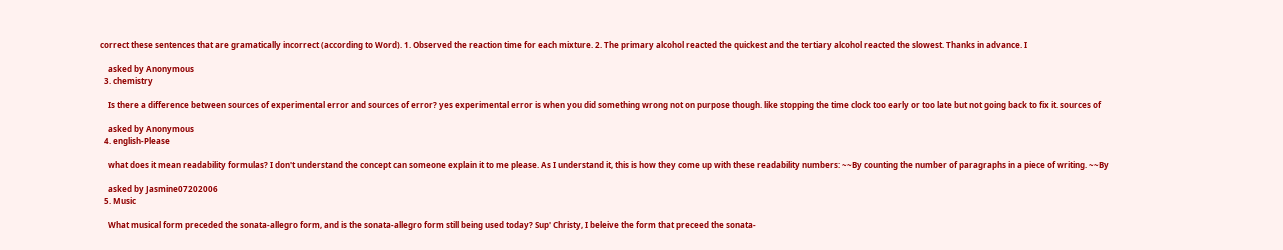correct these sentences that are gramatically incorrect (according to Word). 1. Observed the reaction time for each mixture. 2. The primary alcohol reacted the quickest and the tertiary alcohol reacted the slowest. Thanks in advance. I

    asked by Anonymous
  3. chemistry

    Is there a difference between sources of experimental error and sources of error? yes experimental error is when you did something wrong not on purpose though. like stopping the time clock too early or too late but not going back to fix it. sources of

    asked by Anonymous
  4. english-Please

    what does it mean readability formulas? I don't understand the concept can someone explain it to me please. As I understand it, this is how they come up with these readability numbers: ~~By counting the number of paragraphs in a piece of writing. ~~By

    asked by Jasmine07202006
  5. Music

    What musical form preceded the sonata-allegro form, and is the sonata-allegro form still being used today? Sup' Christy, I beleive the form that preceed the sonata-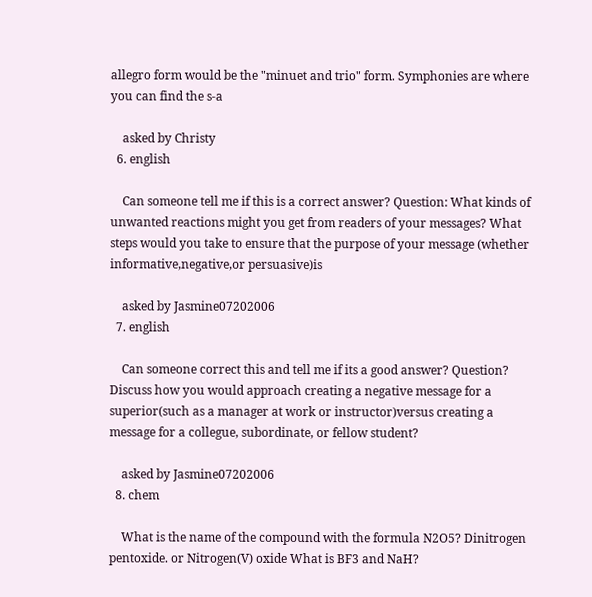allegro form would be the "minuet and trio" form. Symphonies are where you can find the s-a

    asked by Christy
  6. english

    Can someone tell me if this is a correct answer? Question: What kinds of unwanted reactions might you get from readers of your messages? What steps would you take to ensure that the purpose of your message (whether informative,negative,or persuasive)is

    asked by Jasmine07202006
  7. english

    Can someone correct this and tell me if its a good answer? Question? Discuss how you would approach creating a negative message for a superior(such as a manager at work or instructor)versus creating a message for a collegue, subordinate, or fellow student?

    asked by Jasmine07202006
  8. chem

    What is the name of the compound with the formula N2O5? Dinitrogen pentoxide. or Nitrogen(V) oxide What is BF3 and NaH?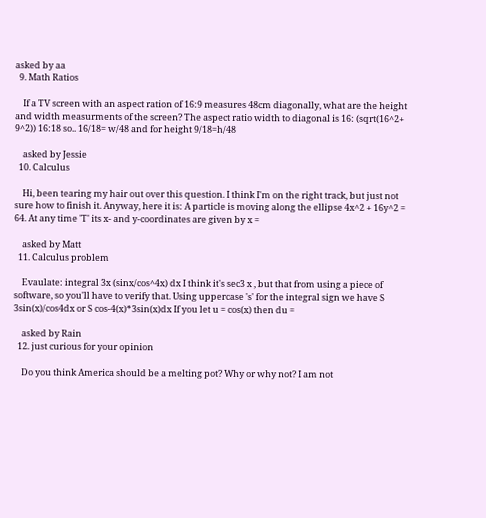asked by aa
  9. Math Ratios

    If a TV screen with an aspect ration of 16:9 measures 48cm diagonally, what are the height and width measurments of the screen? The aspect ratio width to diagonal is 16: (sqrt(16^2+ 9^2)) 16:18 so.. 16/18= w/48 and for height 9/18=h/48

    asked by Jessie
  10. Calculus

    Hi, been tearing my hair out over this question. I think I'm on the right track, but just not sure how to finish it. Anyway, here it is: A particle is moving along the ellipse 4x^2 + 16y^2 = 64. At any time 'T' its x- and y-coordinates are given by x =

    asked by Matt
  11. Calculus problem

    Evaulate: integral 3x (sinx/cos^4x) dx I think it's sec3 x , but that from using a piece of software, so you'll have to verify that. Using uppercase 's' for the integral sign we have S 3sin(x)/cos4dx or S cos-4(x)*3sin(x)dx If you let u = cos(x) then du =

    asked by Rain
  12. just curious for your opinion

    Do you think America should be a melting pot? Why or why not? I am not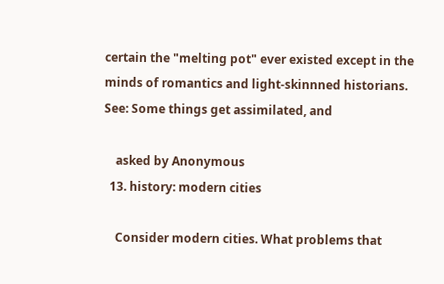certain the "melting pot" ever existed except in the minds of romantics and light-skinnned historians. See: Some things get assimilated, and

    asked by Anonymous
  13. history: modern cities

    Consider modern cities. What problems that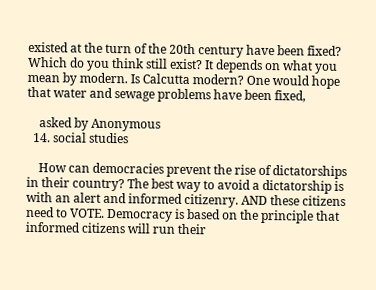existed at the turn of the 20th century have been fixed? Which do you think still exist? It depends on what you mean by modern. Is Calcutta modern? One would hope that water and sewage problems have been fixed,

    asked by Anonymous
  14. social studies

    How can democracies prevent the rise of dictatorships in their country? The best way to avoid a dictatorship is with an alert and informed citizenry. AND these citizens need to VOTE. Democracy is based on the principle that informed citizens will run their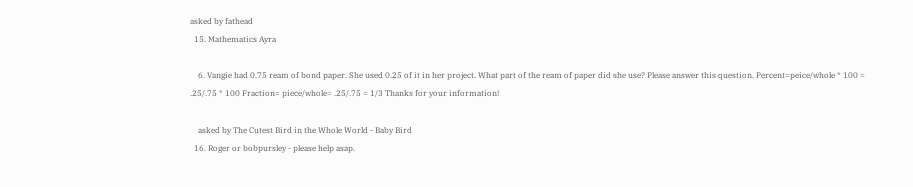asked by fathead
  15. Mathematics Ayra

    6. Vangie had 0.75 ream of bond paper. She used 0.25 of it in her project. What part of the ream of paper did she use? Please answer this question. Percent=peice/whole * 100 = .25/.75 * 100 Fraction= piece/whole= .25/.75 = 1/3 Thanks for your information!

    asked by The Cutest Bird in the Whole World - Baby Bird
  16. Roger or bobpursley - please help asap.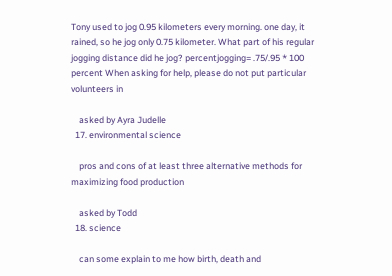Tony used to jog 0.95 kilometers every morning. one day, it rained, so he jog only 0.75 kilometer. What part of his regular jogging distance did he jog? percentjogging= .75/.95 * 100 percent When asking for help, please do not put particular volunteers in

    asked by Ayra Judelle
  17. environmental science

    pros and cons of at least three alternative methods for maximizing food production

    asked by Todd
  18. science

    can some explain to me how birth, death and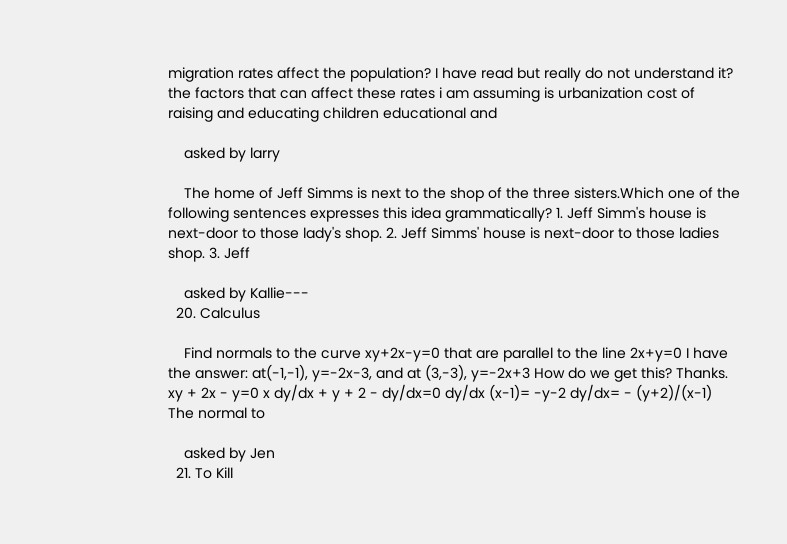migration rates affect the population? I have read but really do not understand it? the factors that can affect these rates i am assuming is urbanization cost of raising and educating children educational and

    asked by larry

    The home of Jeff Simms is next to the shop of the three sisters.Which one of the following sentences expresses this idea grammatically? 1. Jeff Simm's house is next-door to those lady's shop. 2. Jeff Simms' house is next-door to those ladies shop. 3. Jeff

    asked by Kallie---
  20. Calculus

    Find normals to the curve xy+2x-y=0 that are parallel to the line 2x+y=0 I have the answer: at(-1,-1), y=-2x-3, and at (3,-3), y=-2x+3 How do we get this? Thanks. xy + 2x - y=0 x dy/dx + y + 2 - dy/dx=0 dy/dx (x-1)= -y-2 dy/dx= - (y+2)/(x-1) The normal to

    asked by Jen
  21. To Kill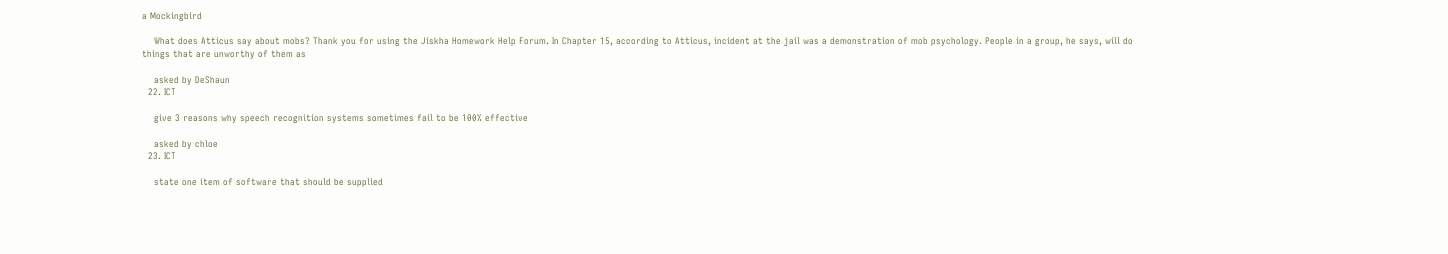a Mockingbird

    What does Atticus say about mobs? Thank you for using the Jiskha Homework Help Forum. In Chapter 15, according to Atticus, incident at the jail was a demonstration of mob psychology. People in a group, he says, will do things that are unworthy of them as

    asked by DeShaun
  22. ICT

    give 3 reasons why speech recognition systems sometimes fail to be 100% effective

    asked by chloe
  23. ICT

    state one item of software that should be supplied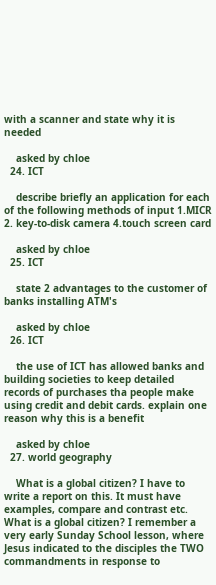with a scanner and state why it is needed

    asked by chloe
  24. ICT

    describe briefly an application for each of the following methods of input 1.MICR 2. key-to-disk camera 4.touch screen card

    asked by chloe
  25. ICT

    state 2 advantages to the customer of banks installing ATM's

    asked by chloe
  26. ICT

    the use of ICT has allowed banks and building societies to keep detailed records of purchases tha people make using credit and debit cards. explain one reason why this is a benefit

    asked by chloe
  27. world geography

    What is a global citizen? I have to write a report on this. It must have examples, compare and contrast etc. What is a global citizen? I remember a very early Sunday School lesson, where Jesus indicated to the disciples the TWO commandments in response to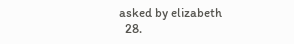asked by elizabeth
  28.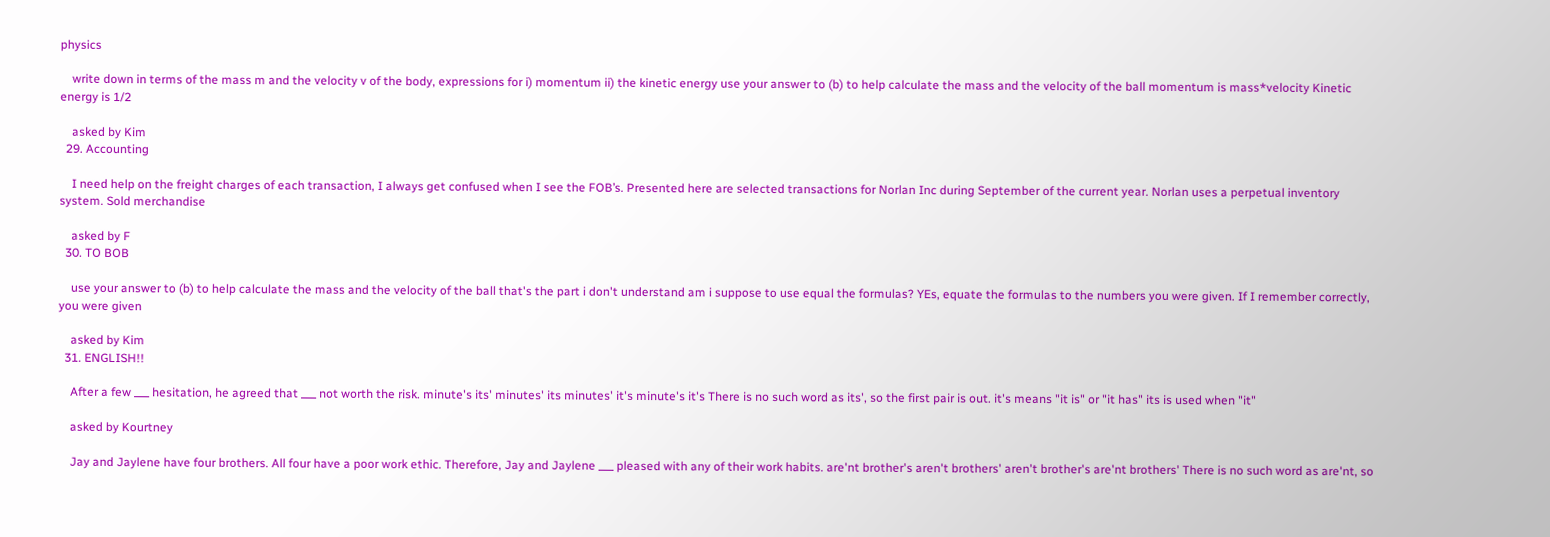physics

    write down in terms of the mass m and the velocity v of the body, expressions for i) momentum ii) the kinetic energy use your answer to (b) to help calculate the mass and the velocity of the ball momentum is mass*velocity Kinetic energy is 1/2

    asked by Kim
  29. Accounting

    I need help on the freight charges of each transaction, I always get confused when I see the FOB’s. Presented here are selected transactions for Norlan Inc during September of the current year. Norlan uses a perpetual inventory system. Sold merchandise

    asked by F
  30. TO BOB

    use your answer to (b) to help calculate the mass and the velocity of the ball that's the part i don't understand am i suppose to use equal the formulas? YEs, equate the formulas to the numbers you were given. If I remember correctly, you were given

    asked by Kim
  31. ENGLISH!!

    After a few ___ hesitation, he agreed that ___ not worth the risk. minute's its' minutes' its minutes' it's minute's it's There is no such word as its', so the first pair is out. it's means "it is" or "it has" its is used when "it"

    asked by Kourtney

    Jay and Jaylene have four brothers. All four have a poor work ethic. Therefore, Jay and Jaylene ___ pleased with any of their work habits. are'nt brother's aren't brothers' aren't brother's are'nt brothers' There is no such word as are'nt, so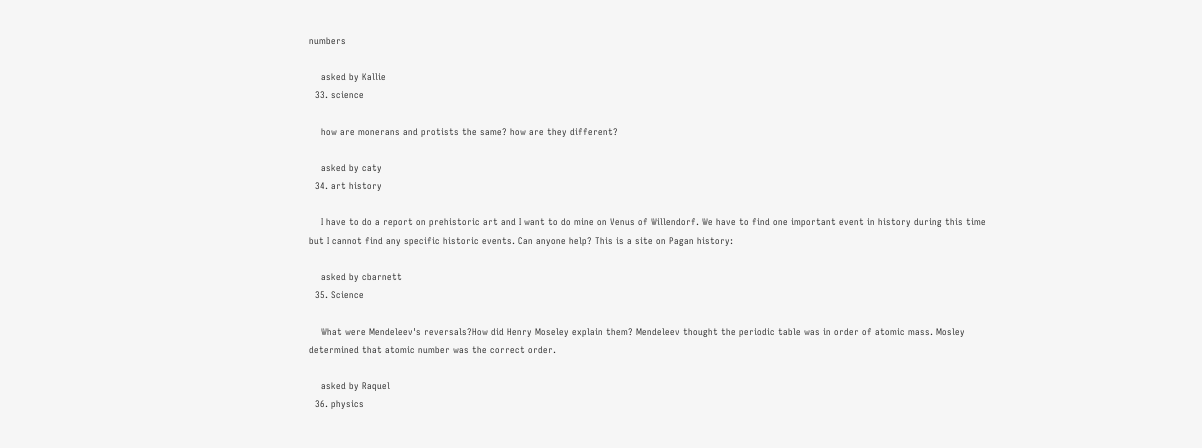numbers

    asked by Kallie
  33. science

    how are monerans and protists the same? how are they different?

    asked by caty
  34. art history

    I have to do a report on prehistoric art and I want to do mine on Venus of Willendorf. We have to find one important event in history during this time but I cannot find any specific historic events. Can anyone help? This is a site on Pagan history:

    asked by cbarnett
  35. Science

    What were Mendeleev's reversals?How did Henry Moseley explain them? Mendeleev thought the periodic table was in order of atomic mass. Mosley determined that atomic number was the correct order.

    asked by Raquel
  36. physics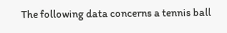The following data concerns a tennis ball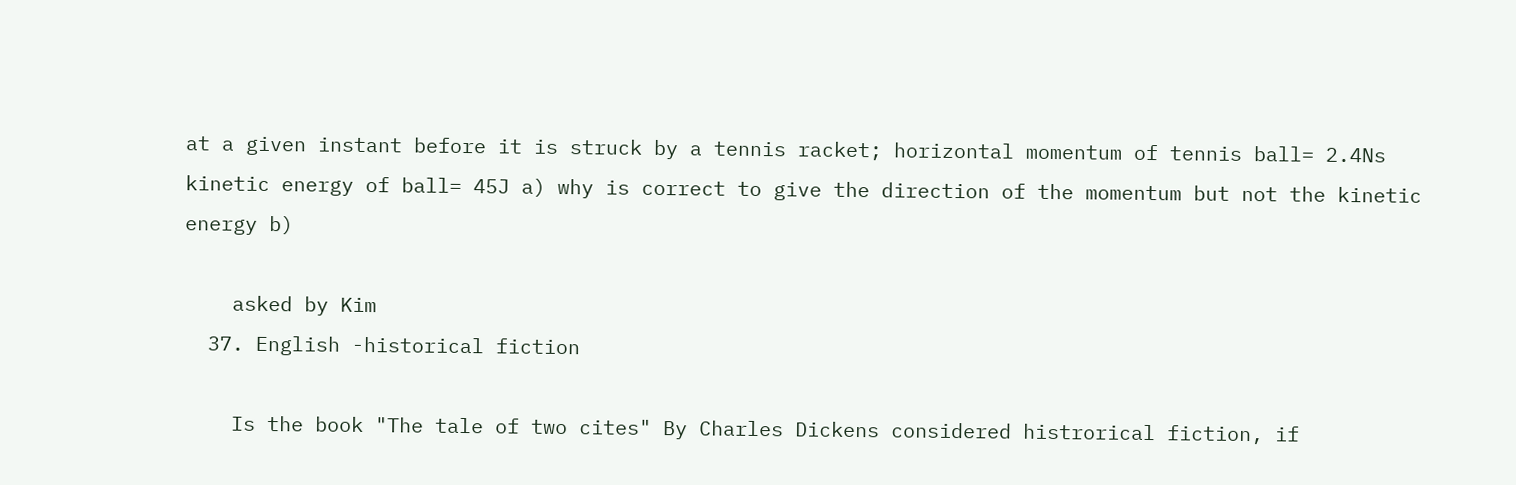at a given instant before it is struck by a tennis racket; horizontal momentum of tennis ball= 2.4Ns kinetic energy of ball= 45J a) why is correct to give the direction of the momentum but not the kinetic energy b)

    asked by Kim
  37. English -historical fiction

    Is the book "The tale of two cites" By Charles Dickens considered histrorical fiction, if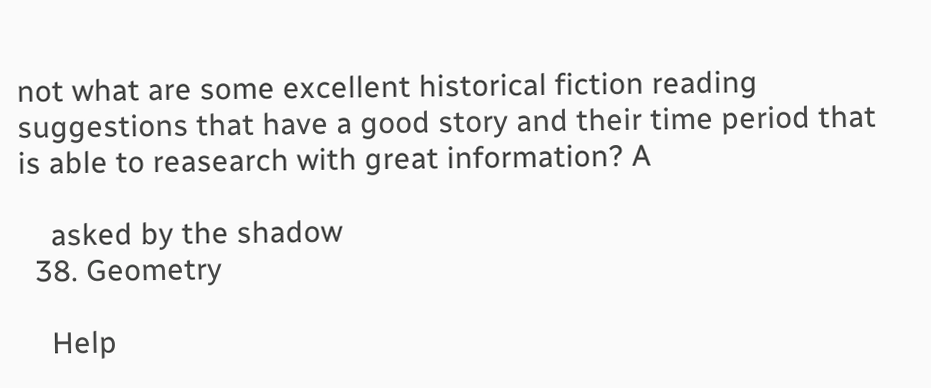not what are some excellent historical fiction reading suggestions that have a good story and their time period that is able to reasearch with great information? A

    asked by the shadow
  38. Geometry

    Help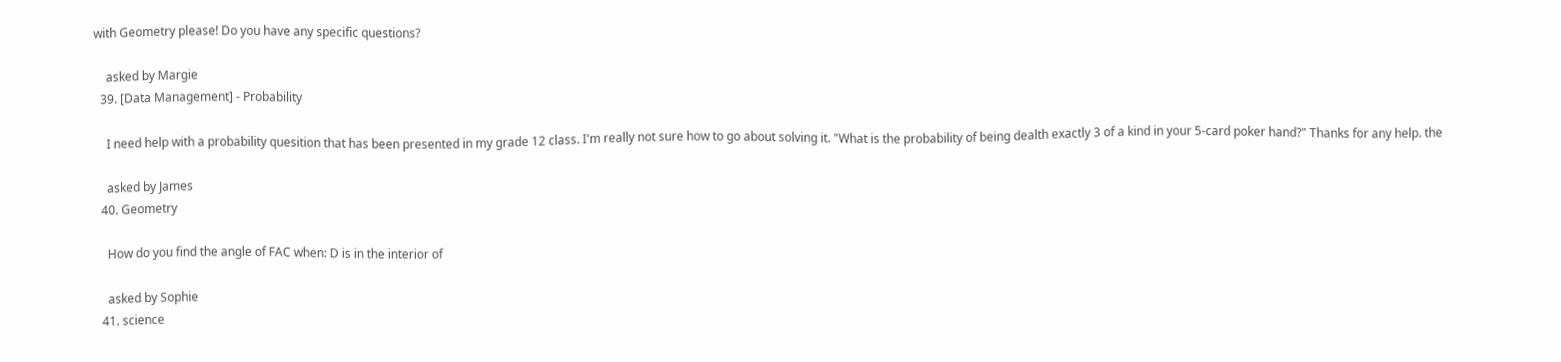with Geometry please! Do you have any specific questions?

    asked by Margie
  39. [Data Management] - Probability

    I need help with a probability quesition that has been presented in my grade 12 class. I'm really not sure how to go about solving it. "What is the probability of being dealth exactly 3 of a kind in your 5-card poker hand?" Thanks for any help. the

    asked by James
  40. Geometry

    How do you find the angle of FAC when: D is in the interior of

    asked by Sophie
  41. science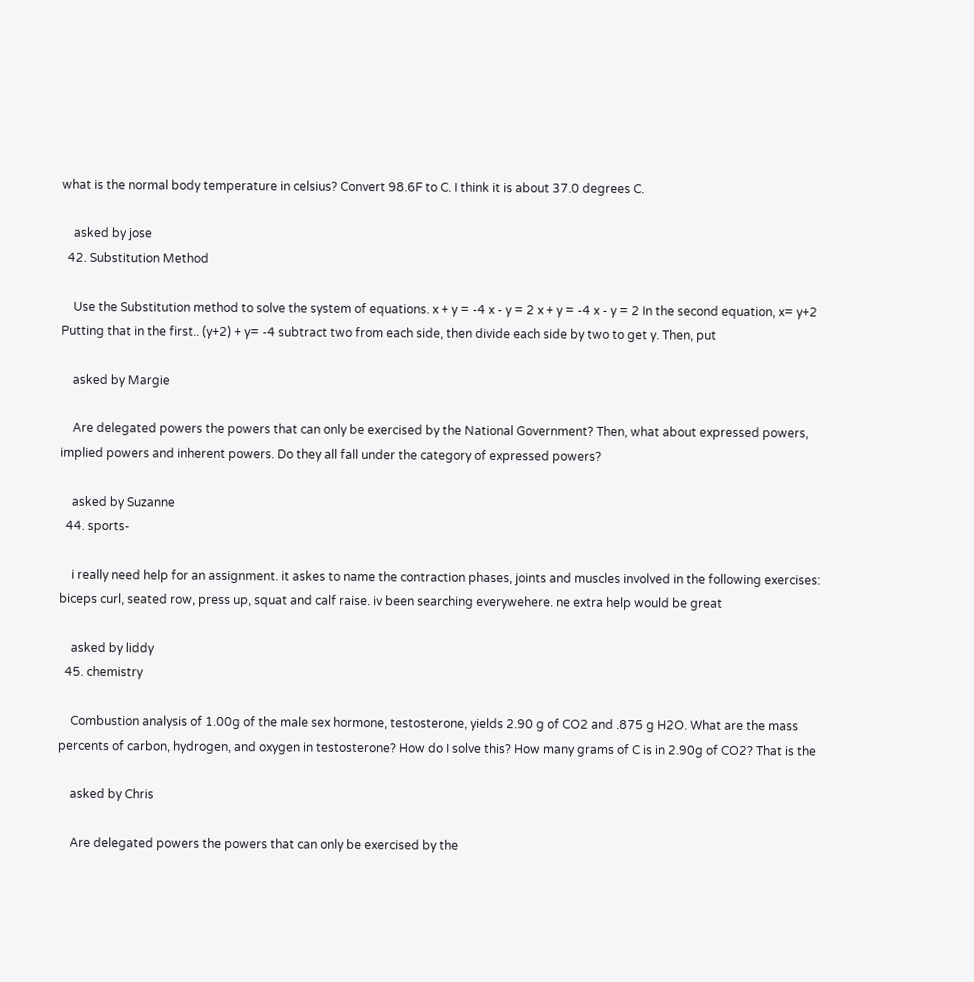what is the normal body temperature in celsius? Convert 98.6F to C. I think it is about 37.0 degrees C.

    asked by jose
  42. Substitution Method

    Use the Substitution method to solve the system of equations. x + y = -4 x - y = 2 x + y = -4 x - y = 2 In the second equation, x= y+2 Putting that in the first.. (y+2) + y= -4 subtract two from each side, then divide each side by two to get y. Then, put

    asked by Margie

    Are delegated powers the powers that can only be exercised by the National Government? Then, what about expressed powers, implied powers and inherent powers. Do they all fall under the category of expressed powers?

    asked by Suzanne
  44. sports-

    i really need help for an assignment. it askes to name the contraction phases, joints and muscles involved in the following exercises: biceps curl, seated row, press up, squat and calf raise. iv been searching everywehere. ne extra help would be great

    asked by liddy
  45. chemistry

    Combustion analysis of 1.00g of the male sex hormone, testosterone, yields 2.90 g of CO2 and .875 g H2O. What are the mass percents of carbon, hydrogen, and oxygen in testosterone? How do I solve this? How many grams of C is in 2.90g of CO2? That is the

    asked by Chris

    Are delegated powers the powers that can only be exercised by the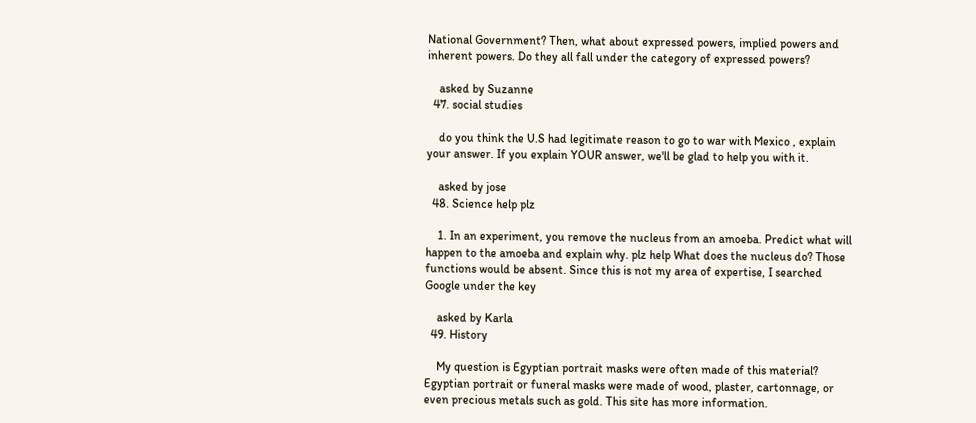National Government? Then, what about expressed powers, implied powers and inherent powers. Do they all fall under the category of expressed powers?

    asked by Suzanne
  47. social studies

    do you think the U.S had legitimate reason to go to war with Mexico , explain your answer. If you explain YOUR answer, we'll be glad to help you with it.

    asked by jose
  48. Science help plz

    1. In an experiment, you remove the nucleus from an amoeba. Predict what will happen to the amoeba and explain why. plz help What does the nucleus do? Those functions would be absent. Since this is not my area of expertise, I searched Google under the key

    asked by Karla
  49. History

    My question is Egyptian portrait masks were often made of this material? Egyptian portrait or funeral masks were made of wood, plaster, cartonnage, or even precious metals such as gold. This site has more information.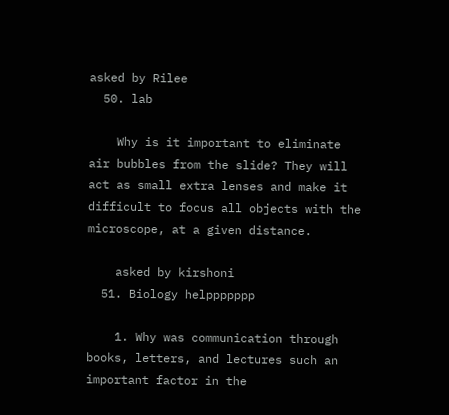asked by Rilee
  50. lab

    Why is it important to eliminate air bubbles from the slide? They will act as small extra lenses and make it difficult to focus all objects with the microscope, at a given distance.

    asked by kirshoni
  51. Biology helppppppp

    1. Why was communication through books, letters, and lectures such an important factor in the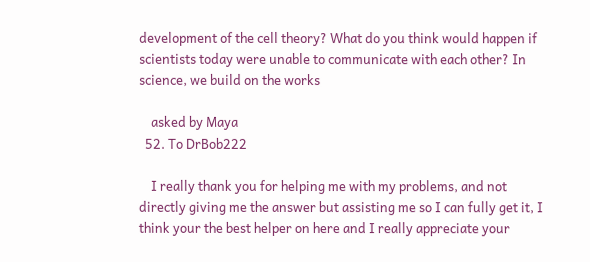development of the cell theory? What do you think would happen if scientists today were unable to communicate with each other? In science, we build on the works

    asked by Maya
  52. To DrBob222

    I really thank you for helping me with my problems, and not directly giving me the answer but assisting me so I can fully get it, I think your the best helper on here and I really appreciate your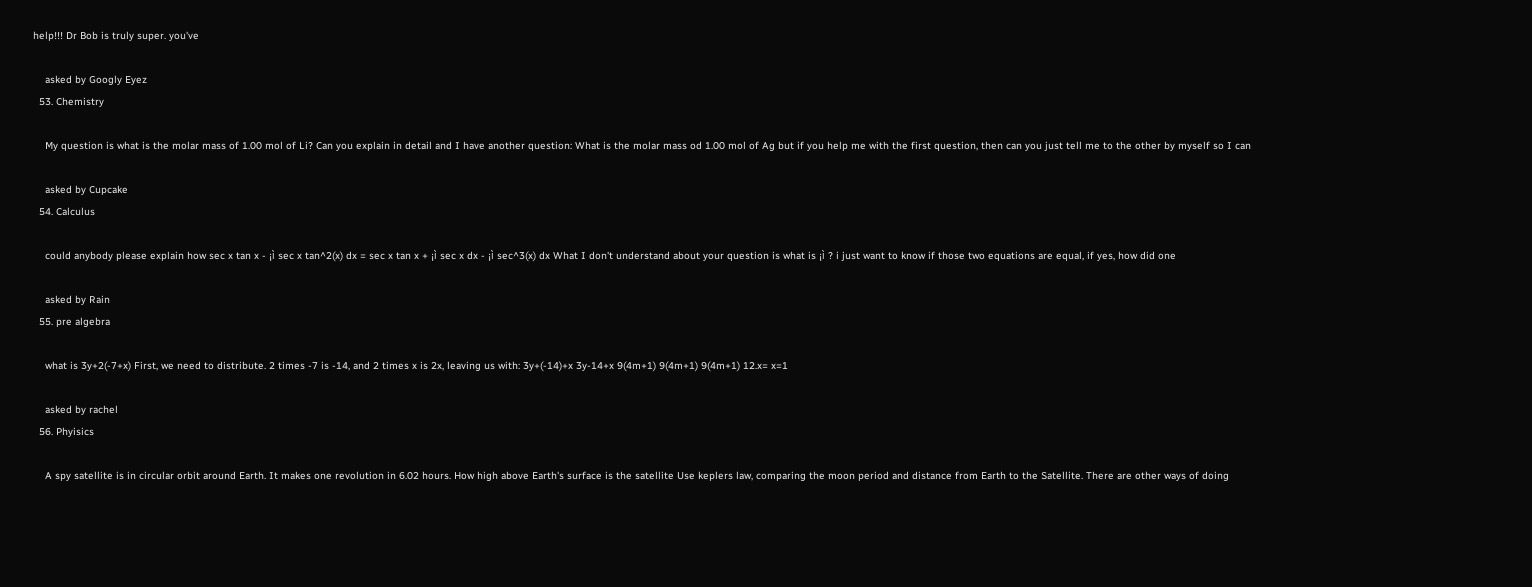help!!! Dr Bob is truly super. you've

    asked by Googly Eyez
  53. Chemistry

    My question is what is the molar mass of 1.00 mol of Li? Can you explain in detail and I have another question: What is the molar mass od 1.00 mol of Ag but if you help me with the first question, then can you just tell me to the other by myself so I can

    asked by Cupcake
  54. Calculus

    could anybody please explain how sec x tan x - ¡ì sec x tan^2(x) dx = sec x tan x + ¡ì sec x dx - ¡ì sec^3(x) dx What I don't understand about your question is what is ¡ì ? i just want to know if those two equations are equal, if yes, how did one

    asked by Rain
  55. pre algebra

    what is 3y+2(-7+x) First, we need to distribute. 2 times -7 is -14, and 2 times x is 2x, leaving us with: 3y+(-14)+x 3y-14+x 9(4m+1) 9(4m+1) 9(4m+1) 12.x= x=1

    asked by rachel
  56. Phyisics

    A spy satellite is in circular orbit around Earth. It makes one revolution in 6.02 hours. How high above Earth's surface is the satellite Use keplers law, comparing the moon period and distance from Earth to the Satellite. There are other ways of doing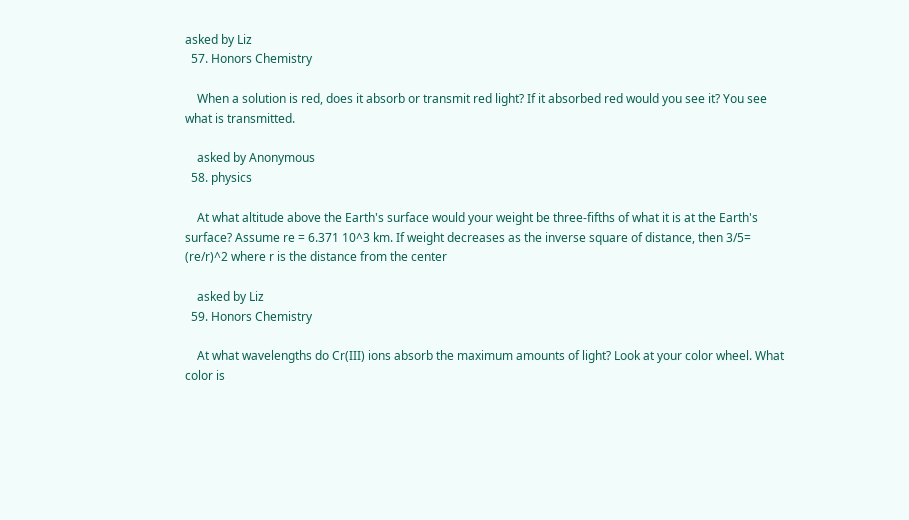asked by Liz
  57. Honors Chemistry

    When a solution is red, does it absorb or transmit red light? If it absorbed red would you see it? You see what is transmitted.

    asked by Anonymous
  58. physics

    At what altitude above the Earth's surface would your weight be three-fifths of what it is at the Earth's surface? Assume re = 6.371 10^3 km. If weight decreases as the inverse square of distance, then 3/5= (re/r)^2 where r is the distance from the center

    asked by Liz
  59. Honors Chemistry

    At what wavelengths do Cr(III) ions absorb the maximum amounts of light? Look at your color wheel. What color is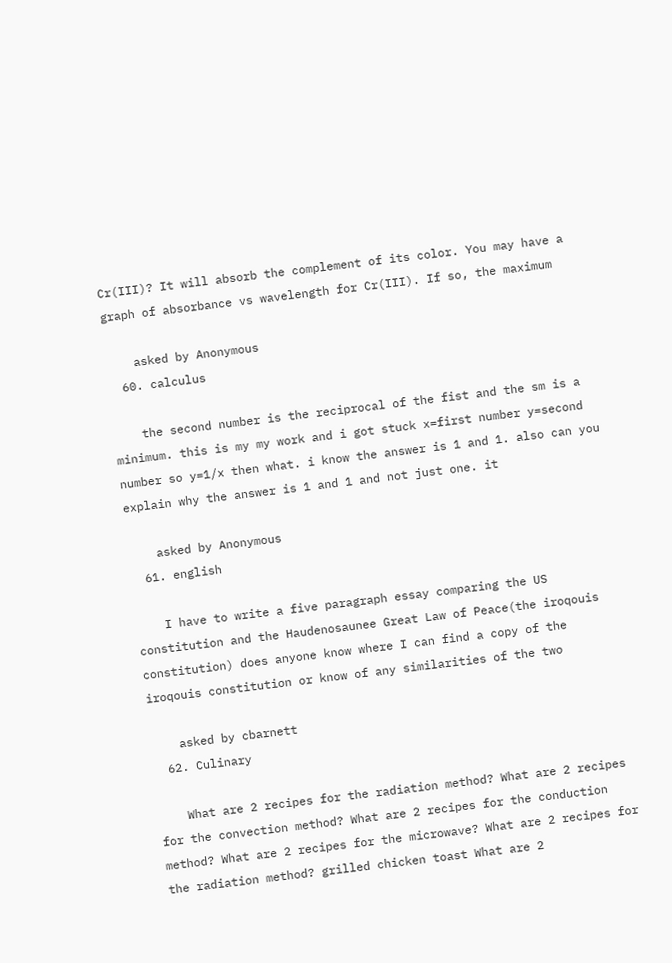Cr(III)? It will absorb the complement of its color. You may have a graph of absorbance vs wavelength for Cr(III). If so, the maximum

    asked by Anonymous
  60. calculus

    the second number is the reciprocal of the fist and the sm is a minimum. this is my my work and i got stuck x=first number y=second number so y=1/x then what. i know the answer is 1 and 1. also can you explain why the answer is 1 and 1 and not just one. it

    asked by Anonymous
  61. english

    I have to write a five paragraph essay comparing the US constitution and the Haudenosaunee Great Law of Peace(the iroqouis constitution) does anyone know where I can find a copy of the iroqouis constitution or know of any similarities of the two

    asked by cbarnett
  62. Culinary

    What are 2 recipes for the radiation method? What are 2 recipes for the convection method? What are 2 recipes for the conduction method? What are 2 recipes for the microwave? What are 2 recipes for the radiation method? grilled chicken toast What are 2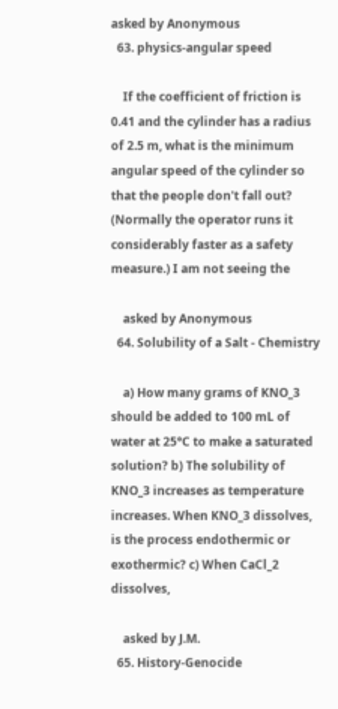asked by Anonymous
  63. physics-angular speed

    If the coefficient of friction is 0.41 and the cylinder has a radius of 2.5 m, what is the minimum angular speed of the cylinder so that the people don't fall out? (Normally the operator runs it considerably faster as a safety measure.) I am not seeing the

    asked by Anonymous
  64. Solubility of a Salt - Chemistry

    a) How many grams of KNO_3 should be added to 100 mL of water at 25°C to make a saturated solution? b) The solubility of KNO_3 increases as temperature increases. When KNO_3 dissolves, is the process endothermic or exothermic? c) When CaCl_2 dissolves,

    asked by J.M.
  65. History-Genocide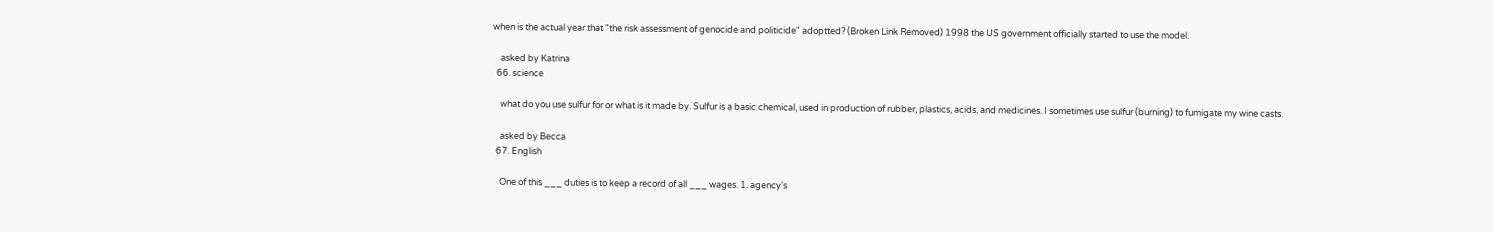when is the actual year that "the risk assessment of genocide and politicide" adoptted? (Broken Link Removed) 1998 the US government officially started to use the model.

    asked by Katrina
  66. science

    what do you use sulfur for or what is it made by. Sulfur is a basic chemical, used in production of rubber, plastics, acids, and medicines. I sometimes use sulfur (burning) to fumigate my wine casts.

    asked by Becca
  67. English

    One of this ___ duties is to keep a record of all ___ wages. 1. agency's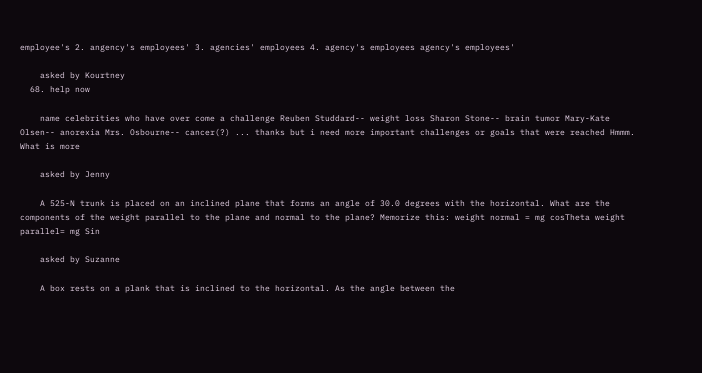employee's 2. angency's employees' 3. agencies' employees 4. agency's employees agency's employees'

    asked by Kourtney
  68. help now

    name celebrities who have over come a challenge Reuben Studdard-- weight loss Sharon Stone-- brain tumor Mary-Kate Olsen-- anorexia Mrs. Osbourne-- cancer(?) ... thanks but i need more important challenges or goals that were reached Hmmm. What is more

    asked by Jenny

    A 525-N trunk is placed on an inclined plane that forms an angle of 30.0 degrees with the horizontal. What are the components of the weight parallel to the plane and normal to the plane? Memorize this: weight normal = mg cosTheta weight parallel= mg Sin

    asked by Suzanne

    A box rests on a plank that is inclined to the horizontal. As the angle between the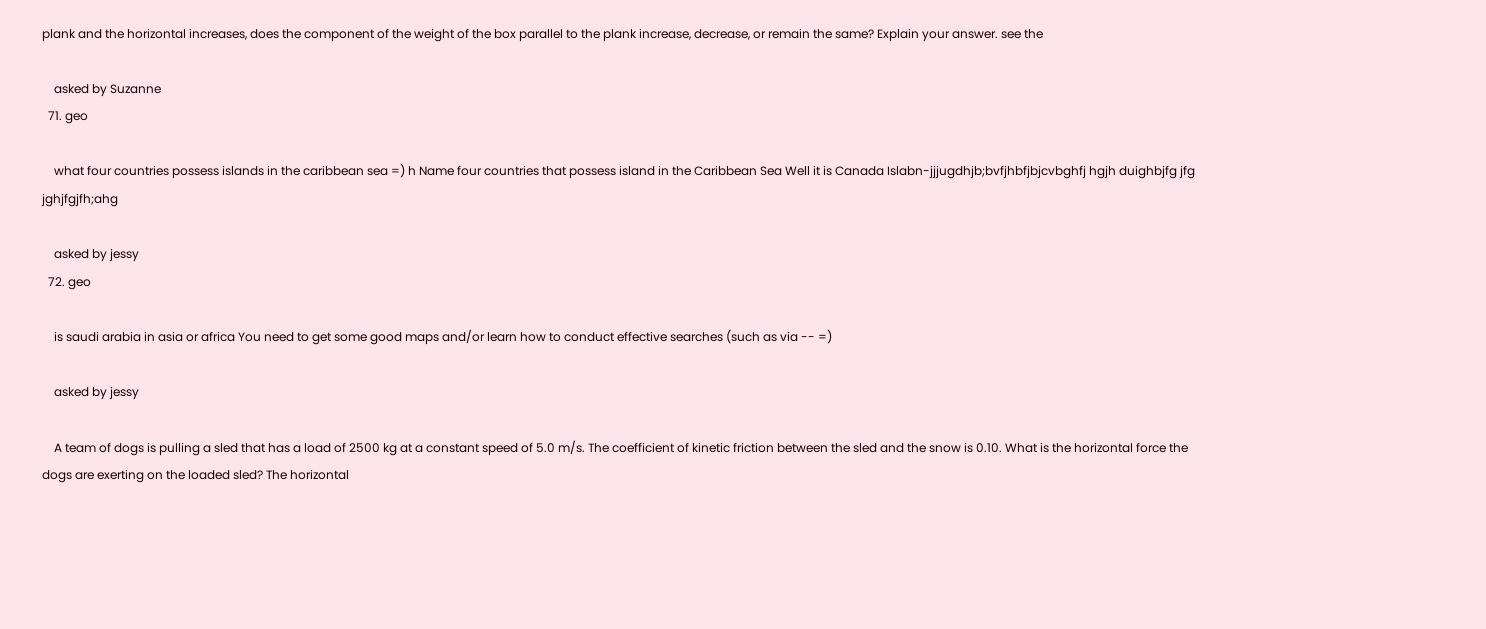plank and the horizontal increases, does the component of the weight of the box parallel to the plank increase, decrease, or remain the same? Explain your answer. see the

    asked by Suzanne
  71. geo

    what four countries possess islands in the caribbean sea =) h Name four countries that possess island in the Caribbean Sea Well it is Canada Islabn-jjjugdhjb;bvfjhbfjbjcvbghfj hgjh duighbjfg jfg jghjfgjfh;ahg

    asked by jessy
  72. geo

    is saudi arabia in asia or africa You need to get some good maps and/or learn how to conduct effective searches (such as via -- =)

    asked by jessy

    A team of dogs is pulling a sled that has a load of 2500 kg at a constant speed of 5.0 m/s. The coefficient of kinetic friction between the sled and the snow is 0.10. What is the horizontal force the dogs are exerting on the loaded sled? The horizontal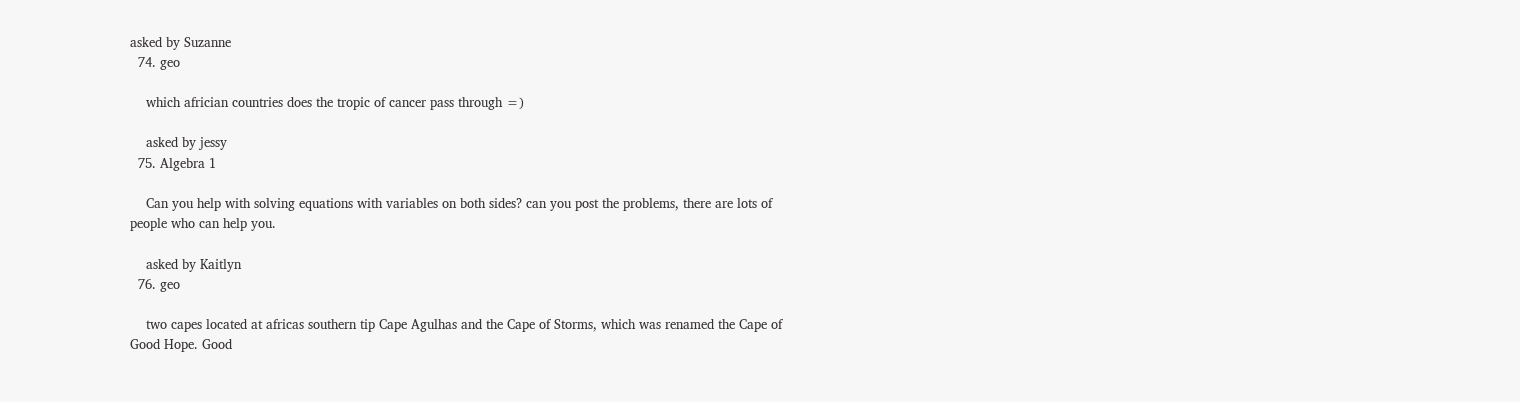asked by Suzanne
  74. geo

    which africian countries does the tropic of cancer pass through =)

    asked by jessy
  75. Algebra 1

    Can you help with solving equations with variables on both sides? can you post the problems, there are lots of people who can help you.

    asked by Kaitlyn
  76. geo

    two capes located at africas southern tip Cape Agulhas and the Cape of Storms, which was renamed the Cape of Good Hope. Good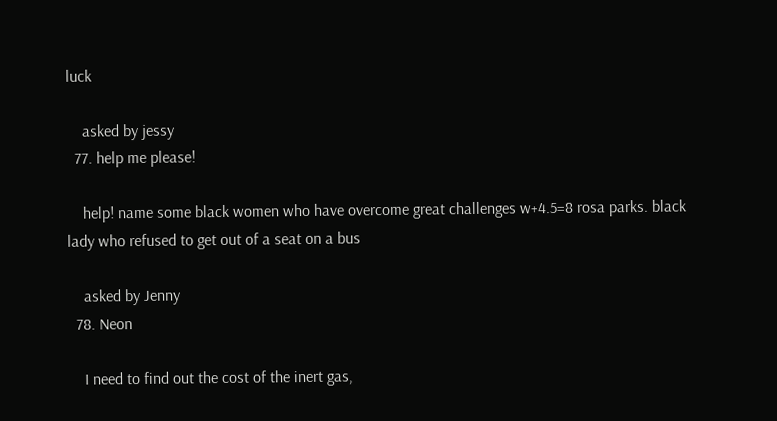luck

    asked by jessy
  77. help me please!

    help! name some black women who have overcome great challenges w+4.5=8 rosa parks. black lady who refused to get out of a seat on a bus

    asked by Jenny
  78. Neon

    I need to find out the cost of the inert gas,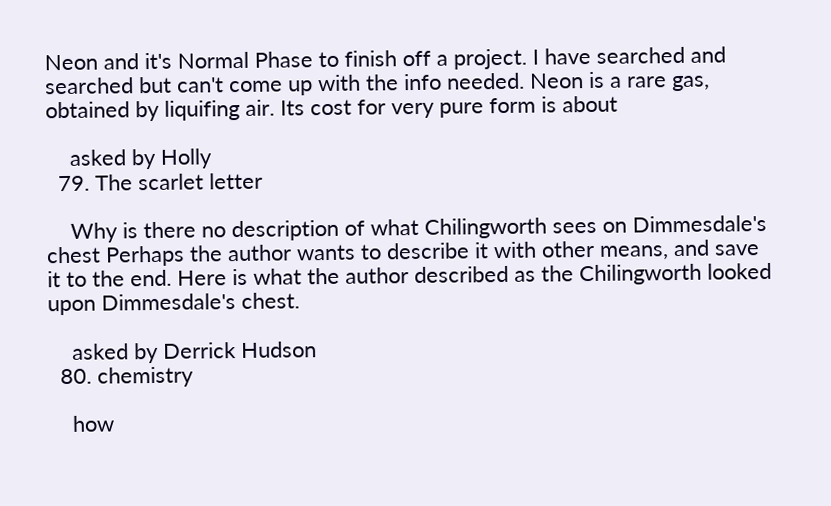Neon and it's Normal Phase to finish off a project. I have searched and searched but can't come up with the info needed. Neon is a rare gas, obtained by liquifing air. Its cost for very pure form is about

    asked by Holly
  79. The scarlet letter

    Why is there no description of what Chilingworth sees on Dimmesdale's chest Perhaps the author wants to describe it with other means, and save it to the end. Here is what the author described as the Chilingworth looked upon Dimmesdale's chest.

    asked by Derrick Hudson
  80. chemistry

    how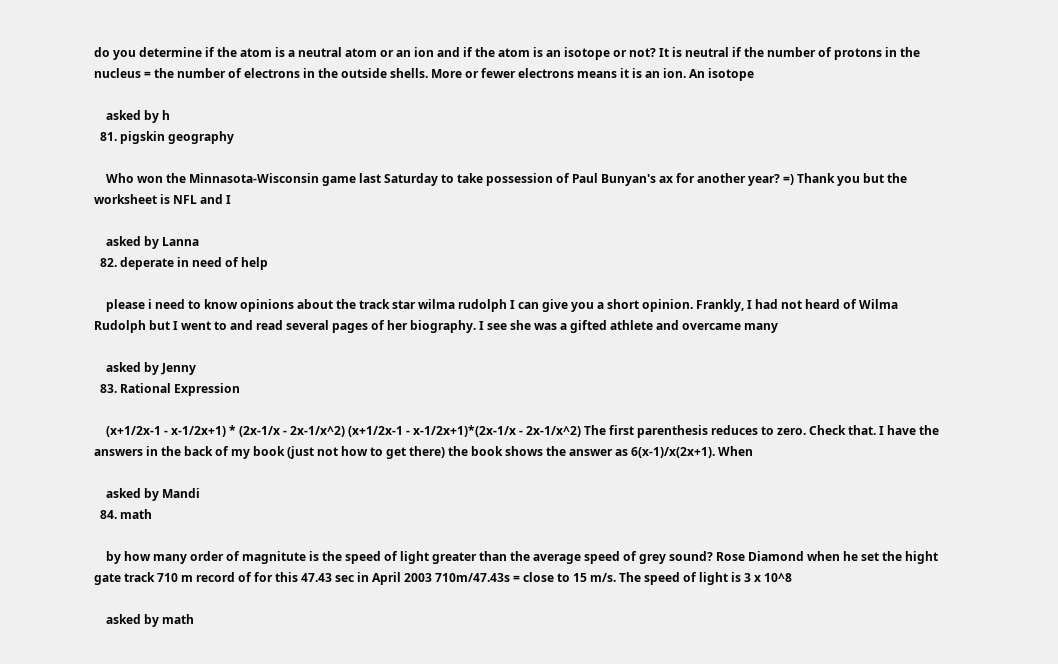do you determine if the atom is a neutral atom or an ion and if the atom is an isotope or not? It is neutral if the number of protons in the nucleus = the number of electrons in the outside shells. More or fewer electrons means it is an ion. An isotope

    asked by h
  81. pigskin geography

    Who won the Minnasota-Wisconsin game last Saturday to take possession of Paul Bunyan's ax for another year? =) Thank you but the worksheet is NFL and I

    asked by Lanna
  82. deperate in need of help

    please i need to know opinions about the track star wilma rudolph I can give you a short opinion. Frankly, I had not heard of Wilma Rudolph but I went to and read several pages of her biography. I see she was a gifted athlete and overcame many

    asked by Jenny
  83. Rational Expression

    (x+1/2x-1 - x-1/2x+1) * (2x-1/x - 2x-1/x^2) (x+1/2x-1 - x-1/2x+1)*(2x-1/x - 2x-1/x^2) The first parenthesis reduces to zero. Check that. I have the answers in the back of my book (just not how to get there) the book shows the answer as 6(x-1)/x(2x+1). When

    asked by Mandi
  84. math

    by how many order of magnitute is the speed of light greater than the average speed of grey sound? Rose Diamond when he set the hight gate track 710 m record of for this 47.43 sec in April 2003 710m/47.43s = close to 15 m/s. The speed of light is 3 x 10^8

    asked by math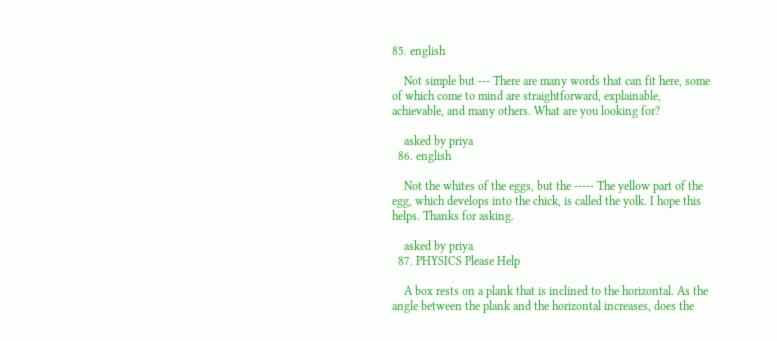85. english

    Not simple but --- There are many words that can fit here, some of which come to mind are straightforward, explainable, achievable, and many others. What are you looking for?

    asked by priya
  86. english

    Not the whites of the eggs, but the ----- The yellow part of the egg, which develops into the chick, is called the yolk. I hope this helps. Thanks for asking.

    asked by priya
  87. PHYSICS Please Help

    A box rests on a plank that is inclined to the horizontal. As the angle between the plank and the horizontal increases, does the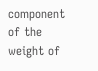component of the weight of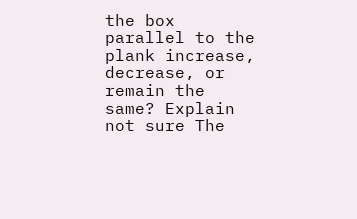the box parallel to the plank increase, decrease, or remain the same? Explain not sure The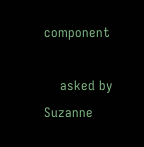component

    asked by Suzanne